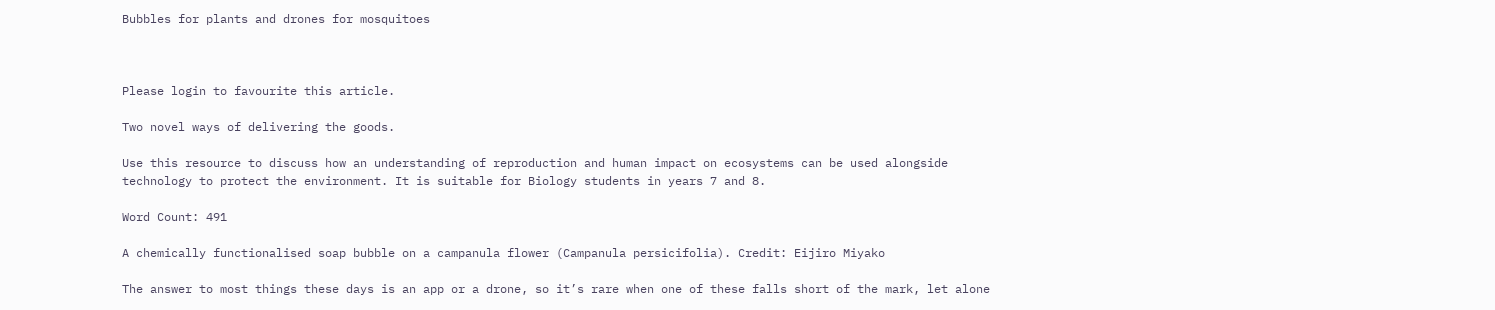Bubbles for plants and drones for mosquitoes



Please login to favourite this article.

Two novel ways of delivering the goods.

Use this resource to discuss how an understanding of reproduction and human impact on ecosystems can be used alongside technology to protect the environment. It is suitable for Biology students in years 7 and 8.

Word Count: 491

A chemically functionalised soap bubble on a campanula flower (Campanula persicifolia). Credit: Eijiro Miyako

The answer to most things these days is an app or a drone, so it’s rare when one of these falls short of the mark, let alone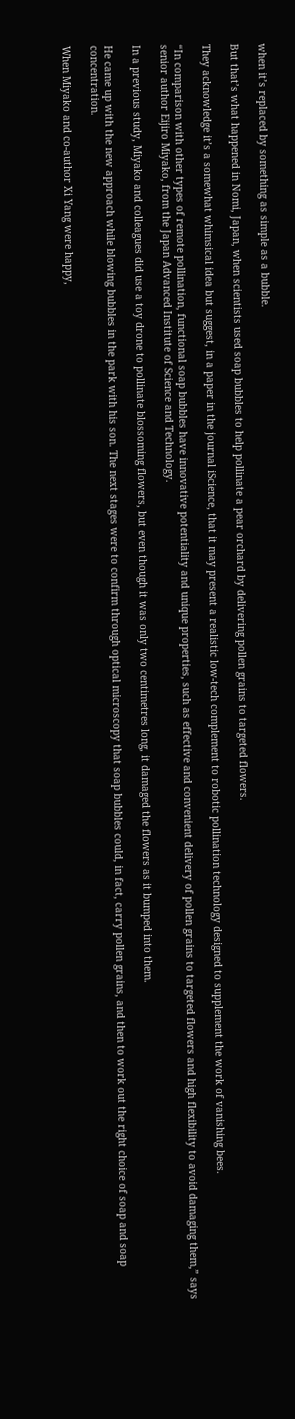when it’s replaced by something as simple as a bubble.

But that’s what happened in Nomi, Japan, when scientists used soap bubbles to help pollinate a pear orchard by delivering pollen grains to targeted flowers.

They acknowledge it’s a somewhat whimsical idea but suggest, in a paper in the journal iScience, that it may present a realistic low-tech complement to robotic pollination technology designed to supplement the work of vanishing bees.

“In comparison with other types of remote pollination, functional soap bubbles have innovative potentiality and unique properties, such as effective and convenient delivery of pollen grains to targeted flowers and high flexibility to avoid damaging them,” says senior author Eijiro Miyako, from the Japan Advanced Institute of Science and Technology.

In a previous study, Miyako and colleagues did use a toy drone to pollinate blossoming flowers, but even though it was only two centimetres long, it damaged the flowers as it bumped into them.

He came up with the new approach while blowing bubbles in the park with his son. The next stages were to confirm through optical microscopy that soap bubbles could, in fact, carry pollen grains, and then to work out the right choice of soap and soap concentration.

When Miyako and co-author Xi Yang were happy,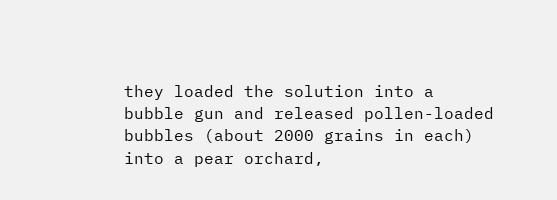they loaded the solution into a bubble gun and released pollen-loaded bubbles (about 2000 grains in each) into a pear orchard,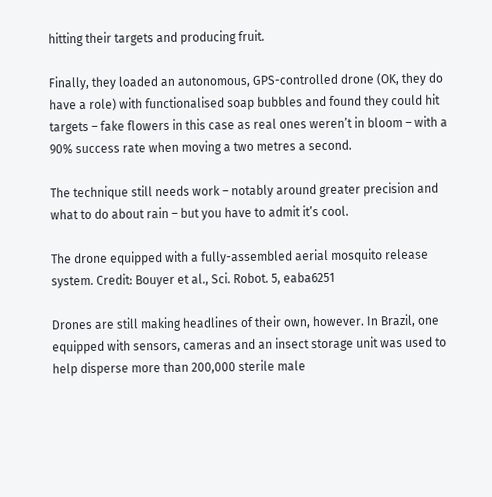hitting their targets and producing fruit.

Finally, they loaded an autonomous, GPS-controlled drone (OK, they do have a role) with functionalised soap bubbles and found they could hit targets – fake flowers in this case as real ones weren’t in bloom – with a 90% success rate when moving a two metres a second.

The technique still needs work – notably around greater precision and what to do about rain – but you have to admit it’s cool.

The drone equipped with a fully-assembled aerial mosquito release system. Credit: Bouyer et al., Sci. Robot. 5, eaba6251

Drones are still making headlines of their own, however. In Brazil, one equipped with sensors, cameras and an insect storage unit was used to help disperse more than 200,000 sterile male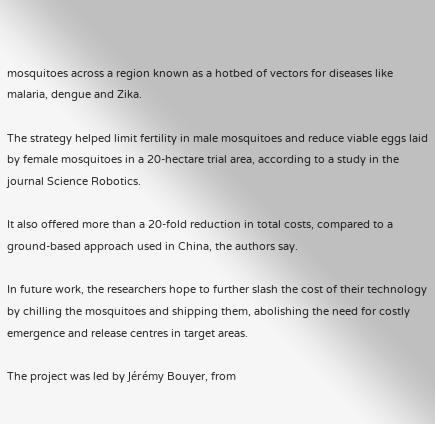mosquitoes across a region known as a hotbed of vectors for diseases like malaria, dengue and Zika.

The strategy helped limit fertility in male mosquitoes and reduce viable eggs laid by female mosquitoes in a 20-hectare trial area, according to a study in the journal Science Robotics.

It also offered more than a 20-fold reduction in total costs, compared to a ground-based approach used in China, the authors say.

In future work, the researchers hope to further slash the cost of their technology by chilling the mosquitoes and shipping them, abolishing the need for costly emergence and release centres in target areas.

The project was led by Jérémy Bouyer, from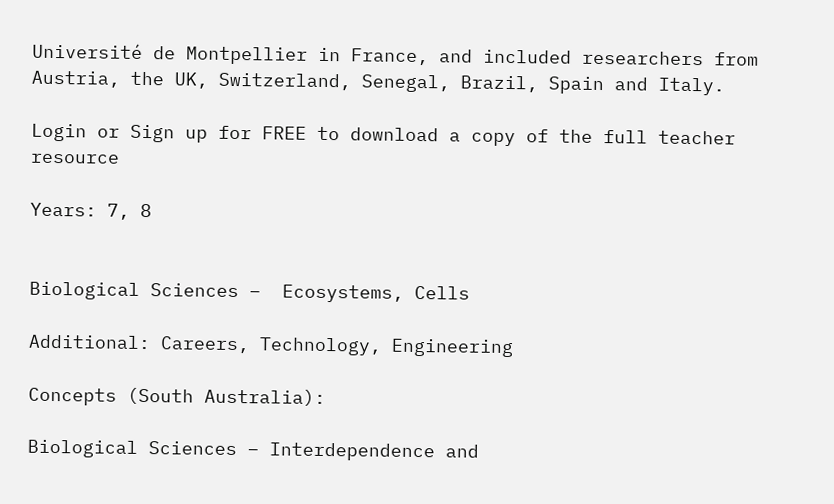Université de Montpellier in France, and included researchers from Austria, the UK, Switzerland, Senegal, Brazil, Spain and Italy.

Login or Sign up for FREE to download a copy of the full teacher resource

Years: 7, 8


Biological Sciences –  Ecosystems, Cells

Additional: Careers, Technology, Engineering

Concepts (South Australia):

Biological Sciences – Interdependence and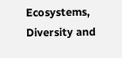Ecosystems, Diversity and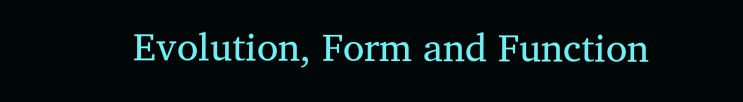Evolution, Form and Function